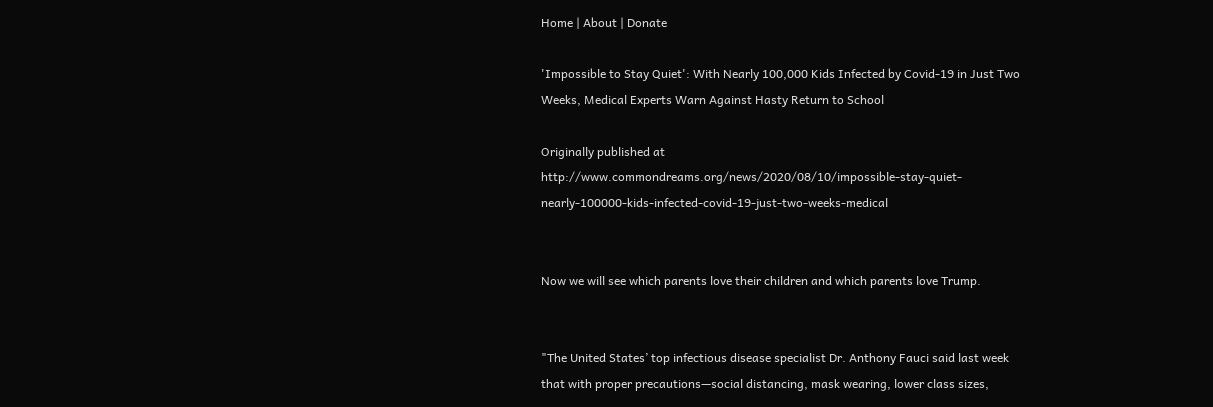Home | About | Donate

'Impossible to Stay Quiet': With Nearly 100,000 Kids Infected by Covid-19 in Just Two Weeks, Medical Experts Warn Against Hasty Return to School

Originally published at http://www.commondreams.org/news/2020/08/10/impossible-stay-quiet-nearly-100000-kids-infected-covid-19-just-two-weeks-medical


Now we will see which parents love their children and which parents love Trump.


"The United States’ top infectious disease specialist Dr. Anthony Fauci said last week that with proper precautions—social distancing, mask wearing, lower class sizes,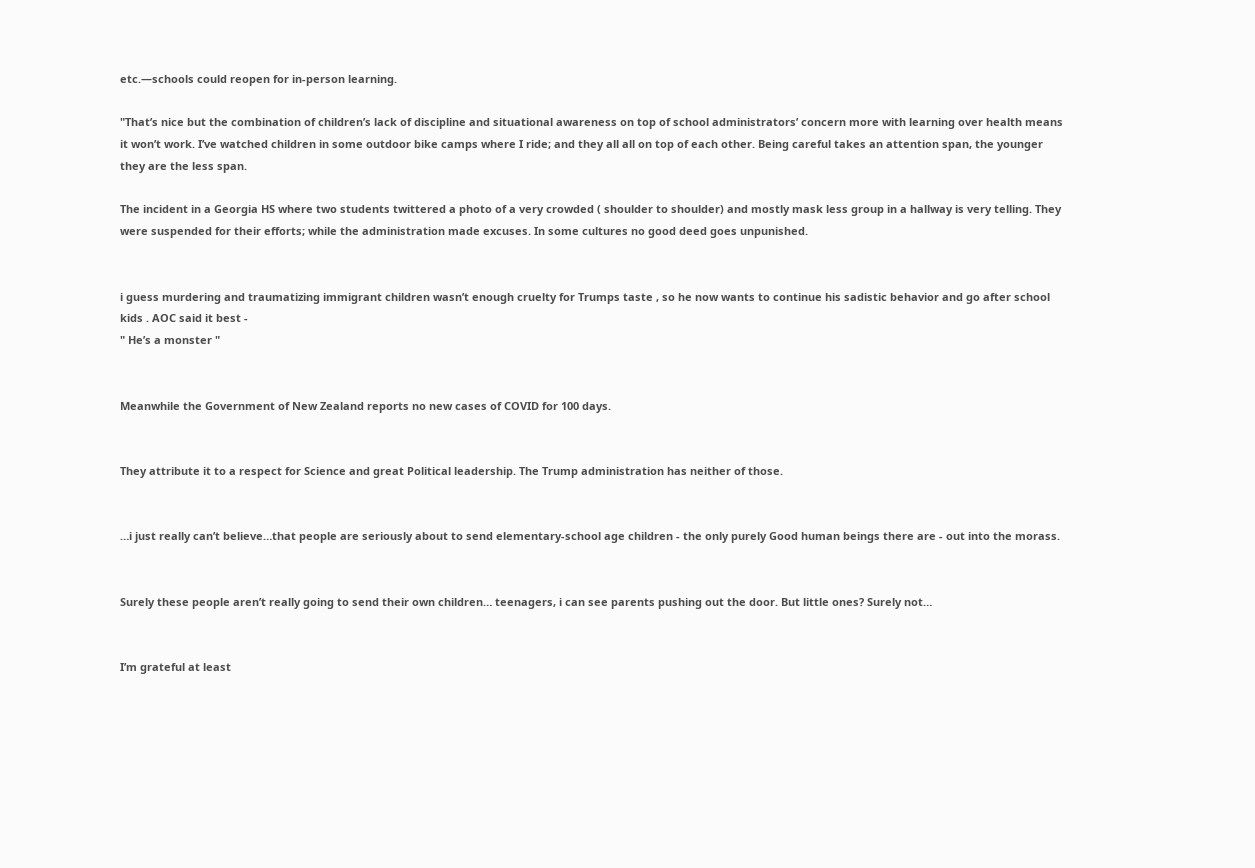etc.—schools could reopen for in-person learning.

"That’s nice but the combination of children’s lack of discipline and situational awareness on top of school administrators’ concern more with learning over health means it won’t work. I’ve watched children in some outdoor bike camps where I ride; and they all all on top of each other. Being careful takes an attention span, the younger they are the less span.

The incident in a Georgia HS where two students twittered a photo of a very crowded ( shoulder to shoulder) and mostly mask less group in a hallway is very telling. They were suspended for their efforts; while the administration made excuses. In some cultures no good deed goes unpunished.


i guess murdering and traumatizing immigrant children wasn’t enough cruelty for Trumps taste , so he now wants to continue his sadistic behavior and go after school kids . AOC said it best -
" He’s a monster "


Meanwhile the Government of New Zealand reports no new cases of COVID for 100 days.


They attribute it to a respect for Science and great Political leadership. The Trump administration has neither of those.


…i just really can’t believe…that people are seriously about to send elementary-school age children - the only purely Good human beings there are - out into the morass.


Surely these people aren’t really going to send their own children… teenagers, i can see parents pushing out the door. But little ones? Surely not…


I’m grateful at least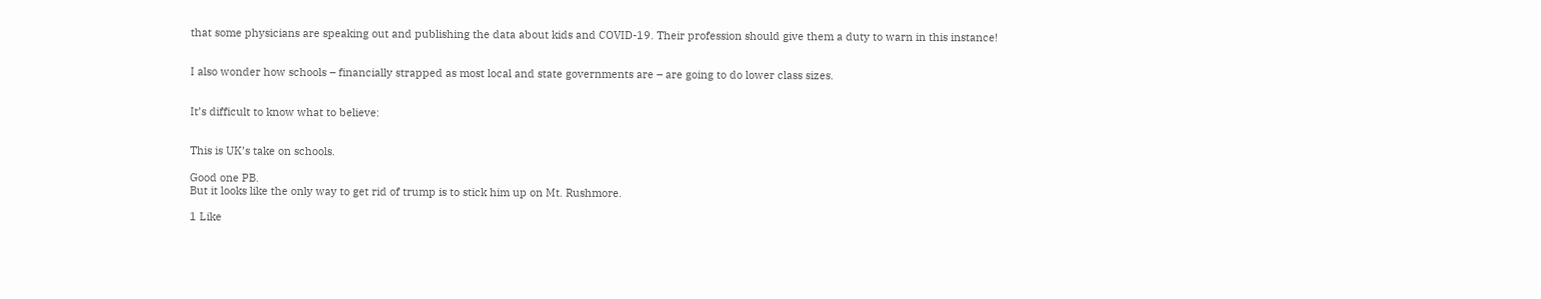that some physicians are speaking out and publishing the data about kids and COVID-19. Their profession should give them a duty to warn in this instance!


I also wonder how schools – financially strapped as most local and state governments are – are going to do lower class sizes.


It’s difficult to know what to believe:


This is UK’s take on schools.

Good one PB.
But it looks like the only way to get rid of trump is to stick him up on Mt. Rushmore.

1 Like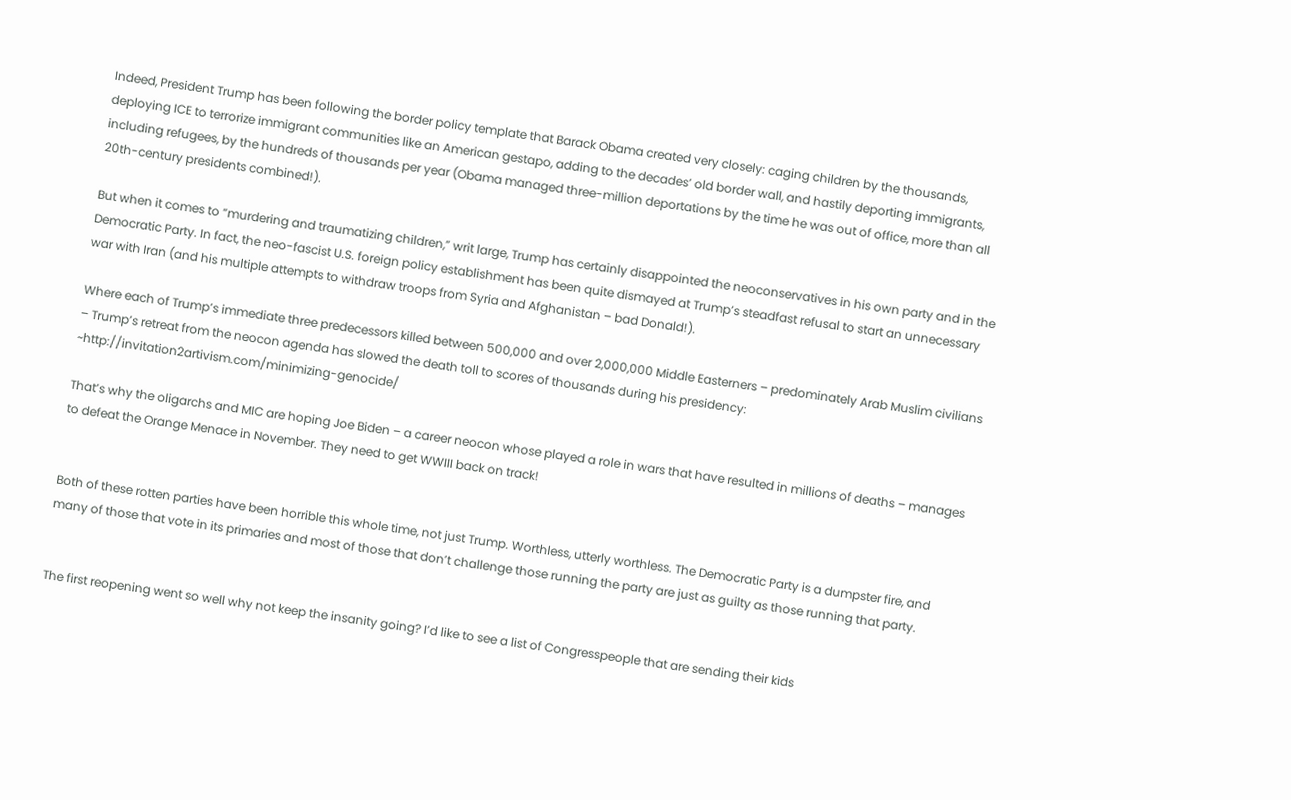Indeed, President Trump has been following the border policy template that Barack Obama created very closely: caging children by the thousands, deploying ICE to terrorize immigrant communities like an American gestapo, adding to the decades’ old border wall, and hastily deporting immigrants, including refugees, by the hundreds of thousands per year (Obama managed three-million deportations by the time he was out of office, more than all 20th-century presidents combined!).

But when it comes to “murdering and traumatizing children,” writ large, Trump has certainly disappointed the neoconservatives in his own party and in the Democratic Party. In fact, the neo-fascist U.S. foreign policy establishment has been quite dismayed at Trump’s steadfast refusal to start an unnecessary war with Iran (and his multiple attempts to withdraw troops from Syria and Afghanistan – bad Donald!).

Where each of Trump’s immediate three predecessors killed between 500,000 and over 2,000,000 Middle Easterners – predominately Arab Muslim civilians – Trump’s retreat from the neocon agenda has slowed the death toll to scores of thousands during his presidency: ~http://invitation2artivism.com/minimizing-genocide/

That’s why the oligarchs and MIC are hoping Joe Biden – a career neocon whose played a role in wars that have resulted in millions of deaths – manages to defeat the Orange Menace in November. They need to get WWIII back on track!


Both of these rotten parties have been horrible this whole time, not just Trump. Worthless, utterly worthless. The Democratic Party is a dumpster fire, and many of those that vote in its primaries and most of those that don’t challenge those running the party are just as guilty as those running that party.


The first reopening went so well why not keep the insanity going? I’d like to see a list of Congresspeople that are sending their kids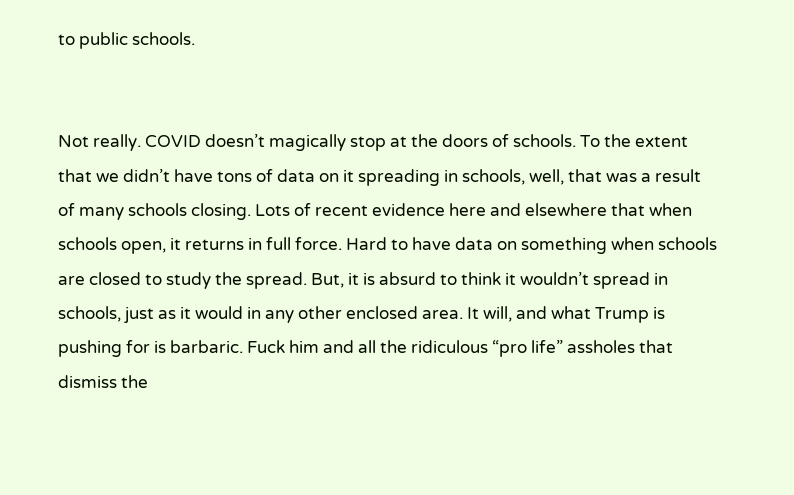to public schools.


Not really. COVID doesn’t magically stop at the doors of schools. To the extent that we didn’t have tons of data on it spreading in schools, well, that was a result of many schools closing. Lots of recent evidence here and elsewhere that when schools open, it returns in full force. Hard to have data on something when schools are closed to study the spread. But, it is absurd to think it wouldn’t spread in schools, just as it would in any other enclosed area. It will, and what Trump is pushing for is barbaric. Fuck him and all the ridiculous “pro life” assholes that dismiss the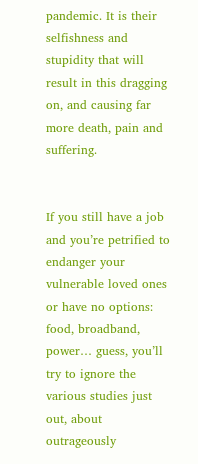pandemic. It is their selfishness and stupidity that will result in this dragging on, and causing far more death, pain and suffering.


If you still have a job and you’re petrified to endanger your vulnerable loved ones or have no options: food, broadband, power… guess, you’ll try to ignore the various studies just out, about outrageously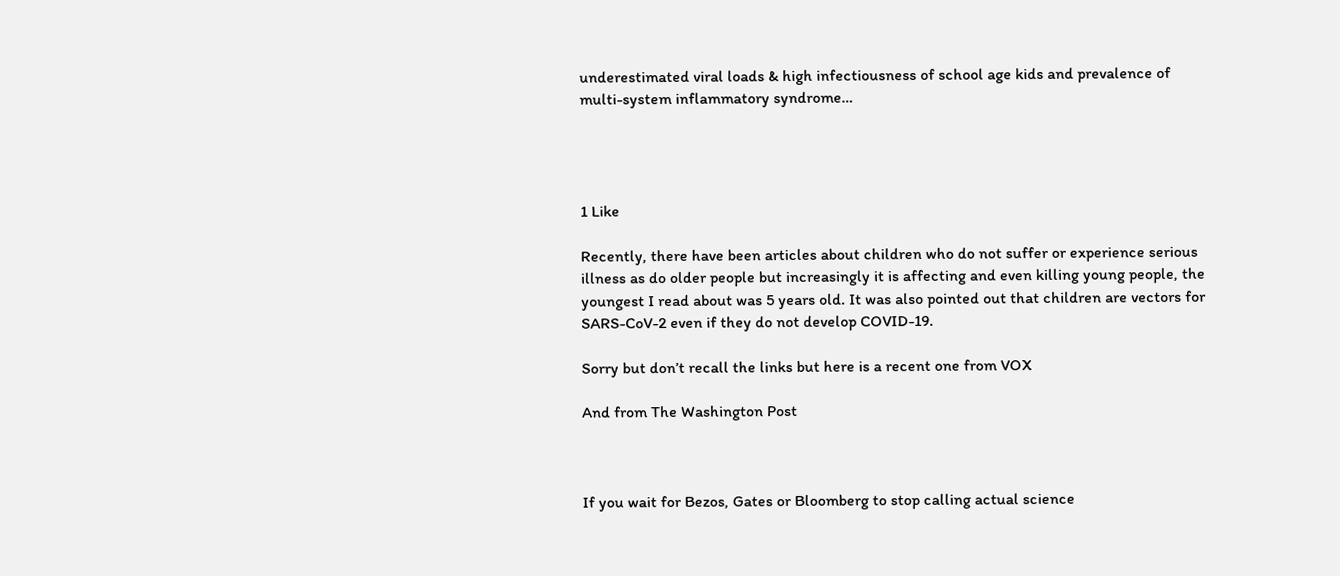underestimated viral loads & high infectiousness of school age kids and prevalence of multi-system inflammatory syndrome…




1 Like

Recently, there have been articles about children who do not suffer or experience serious illness as do older people but increasingly it is affecting and even killing young people, the youngest I read about was 5 years old. It was also pointed out that children are vectors for SARS-CoV-2 even if they do not develop COVID-19.

Sorry but don’t recall the links but here is a recent one from VOX

And from The Washington Post



If you wait for Bezos, Gates or Bloomberg to stop calling actual science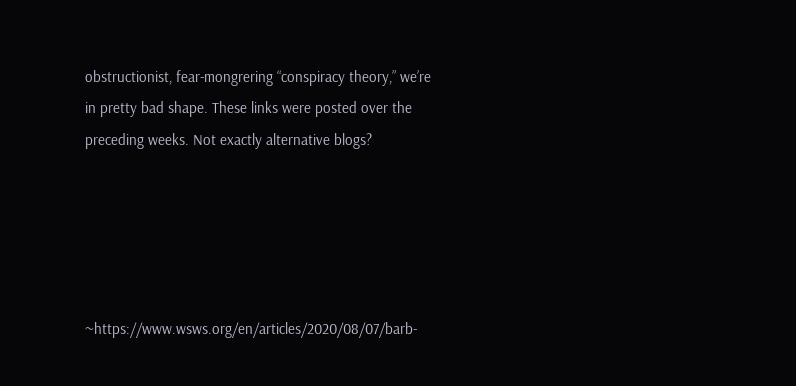obstructionist, fear-mongrering “conspiracy theory,” we’re in pretty bad shape. These links were posted over the preceding weeks. Not exactly alternative blogs?





~https://www.wsws.org/en/articles/2020/08/07/barb-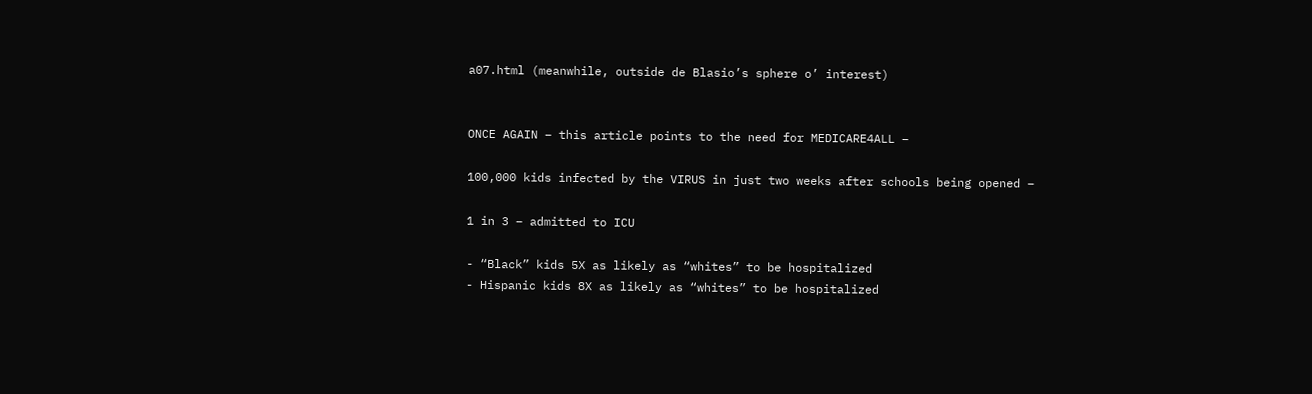a07.html (meanwhile, outside de Blasio’s sphere o’ interest)


ONCE AGAIN – this article points to the need for MEDICARE4ALL –

100,000 kids infected by the VIRUS in just two weeks after schools being opened –

1 in 3 – admitted to ICU

- “Black” kids 5X as likely as “whites” to be hospitalized
- Hispanic kids 8X as likely as “whites” to be hospitalized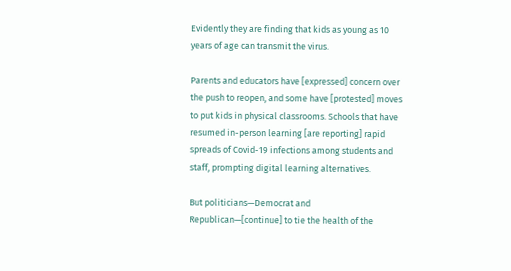Evidently they are finding that kids as young as 10 years of age can transmit the virus.

Parents and educators have [expressed] concern over the push to reopen, and some have [protested] moves to put kids in physical classrooms. Schools that have resumed in-person learning [are reporting] rapid spreads of Covid-19 infections among students and staff, prompting digital learning alternatives.

But politicians—Democrat and Republican—[continue] to tie the health of the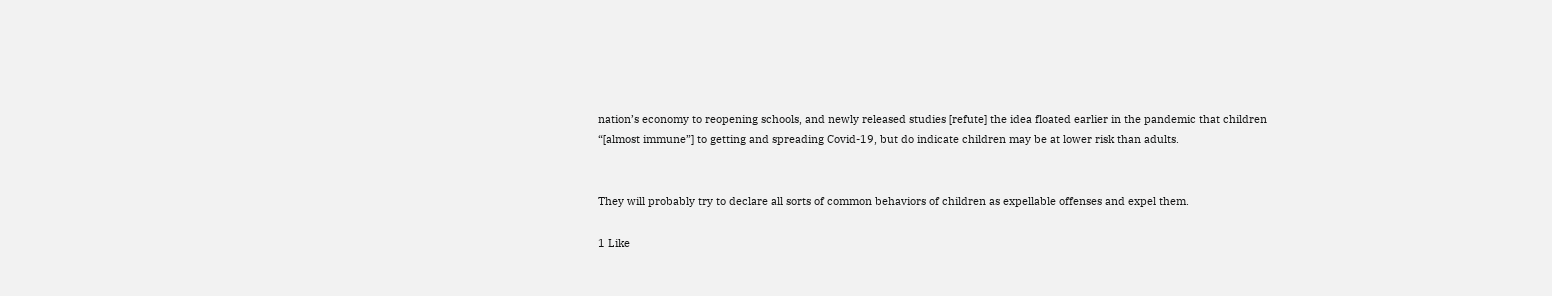nation’s economy to reopening schools, and newly released studies [refute] the idea floated earlier in the pandemic that children “[almost immune”] to getting and spreading Covid-19, but do indicate children may be at lower risk than adults.


They will probably try to declare all sorts of common behaviors of children as expellable offenses and expel them.

1 Like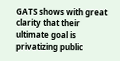GATS shows with great clarity that their ultimate goal is privatizing public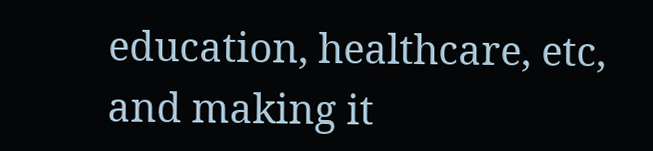education, healthcare, etc, and making it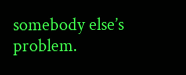somebody else’s problem.